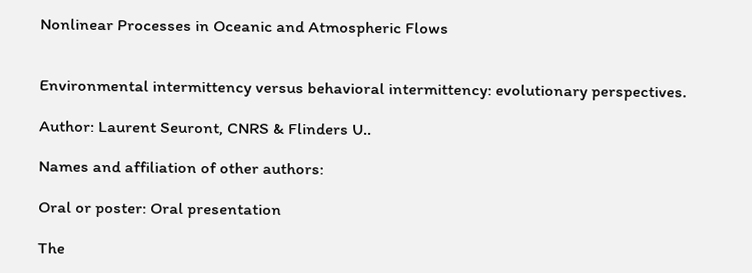Nonlinear Processes in Oceanic and Atmospheric Flows


Environmental intermittency versus behavioral intermittency: evolutionary perspectives.

Author: Laurent Seuront, CNRS & Flinders U..

Names and affiliation of other authors:

Oral or poster: Oral presentation

The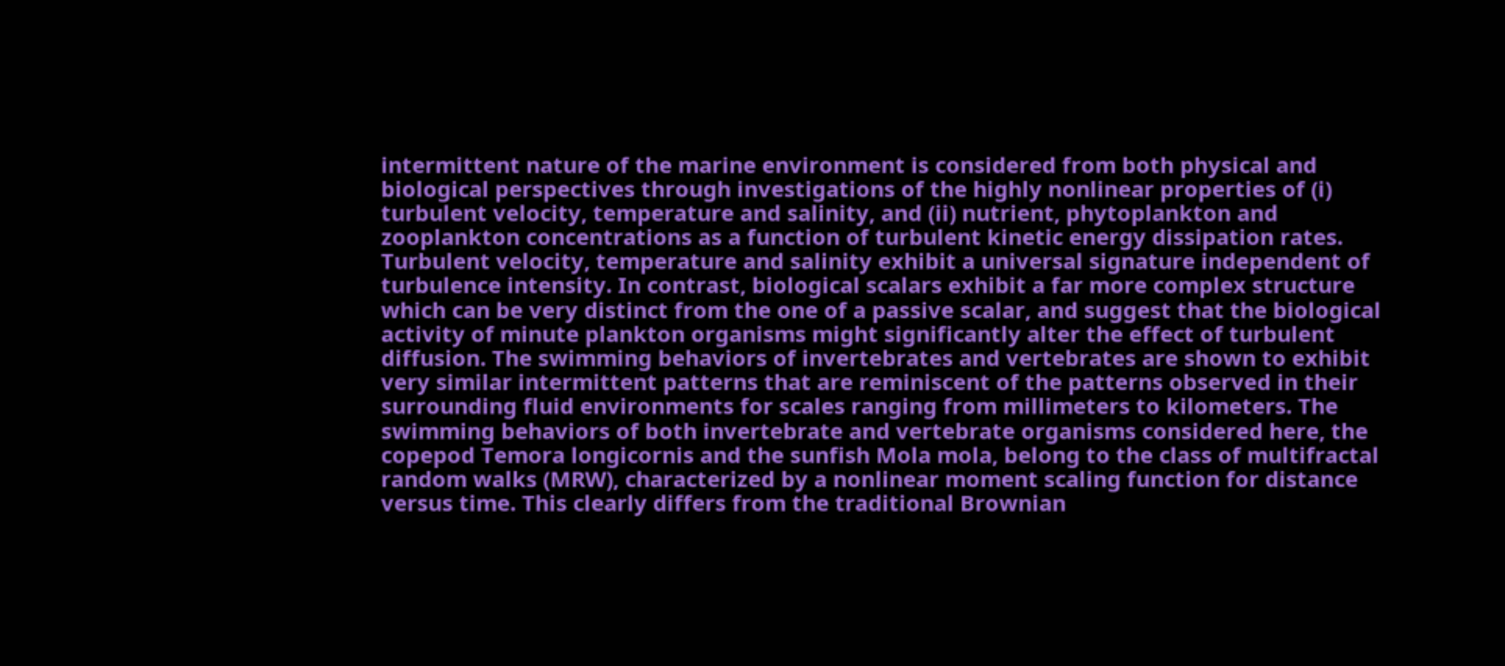intermittent nature of the marine environment is considered from both physical and biological perspectives through investigations of the highly nonlinear properties of (i) turbulent velocity, temperature and salinity, and (ii) nutrient, phytoplankton and zooplankton concentrations as a function of turbulent kinetic energy dissipation rates. Turbulent velocity, temperature and salinity exhibit a universal signature independent of turbulence intensity. In contrast, biological scalars exhibit a far more complex structure which can be very distinct from the one of a passive scalar, and suggest that the biological activity of minute plankton organisms might significantly alter the effect of turbulent diffusion. The swimming behaviors of invertebrates and vertebrates are shown to exhibit very similar intermittent patterns that are reminiscent of the patterns observed in their surrounding fluid environments for scales ranging from millimeters to kilometers. The swimming behaviors of both invertebrate and vertebrate organisms considered here, the copepod Temora longicornis and the sunfish Mola mola, belong to the class of multifractal random walks (MRW), characterized by a nonlinear moment scaling function for distance versus time. This clearly differs from the traditional Brownian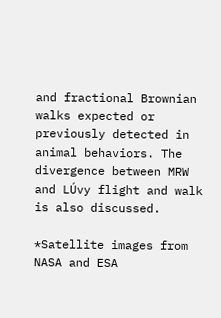and fractional Brownian walks expected or previously detected in animal behaviors. The divergence between MRW and LÚvy flight and walk is also discussed.

*Satellite images from NASA and ESA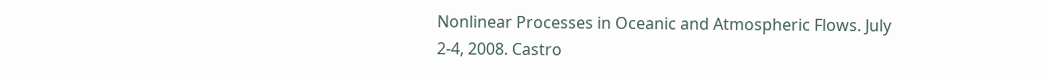Nonlinear Processes in Oceanic and Atmospheric Flows. July 2-4, 2008. Castro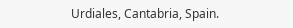Urdiales, Cantabria, Spain.